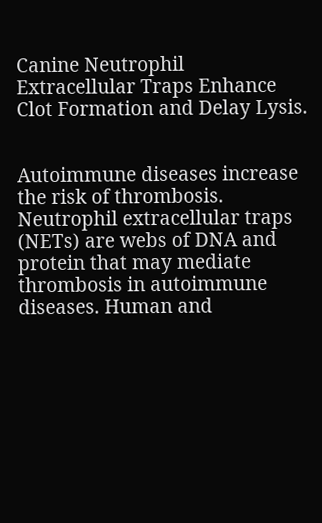Canine Neutrophil Extracellular Traps Enhance Clot Formation and Delay Lysis.


Autoimmune diseases increase the risk of thrombosis. Neutrophil extracellular traps (NETs) are webs of DNA and protein that may mediate thrombosis in autoimmune diseases. Human and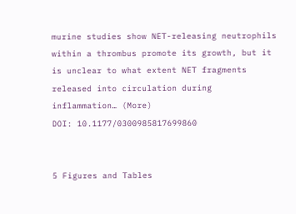murine studies show NET-releasing neutrophils within a thrombus promote its growth, but it is unclear to what extent NET fragments released into circulation during inflammation… (More)
DOI: 10.1177/0300985817699860


5 Figures and Tables